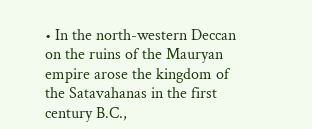• In the north-western Deccan on the ruins of the Mauryan empire arose the kingdom of the Satavahanas in the first century B.C.,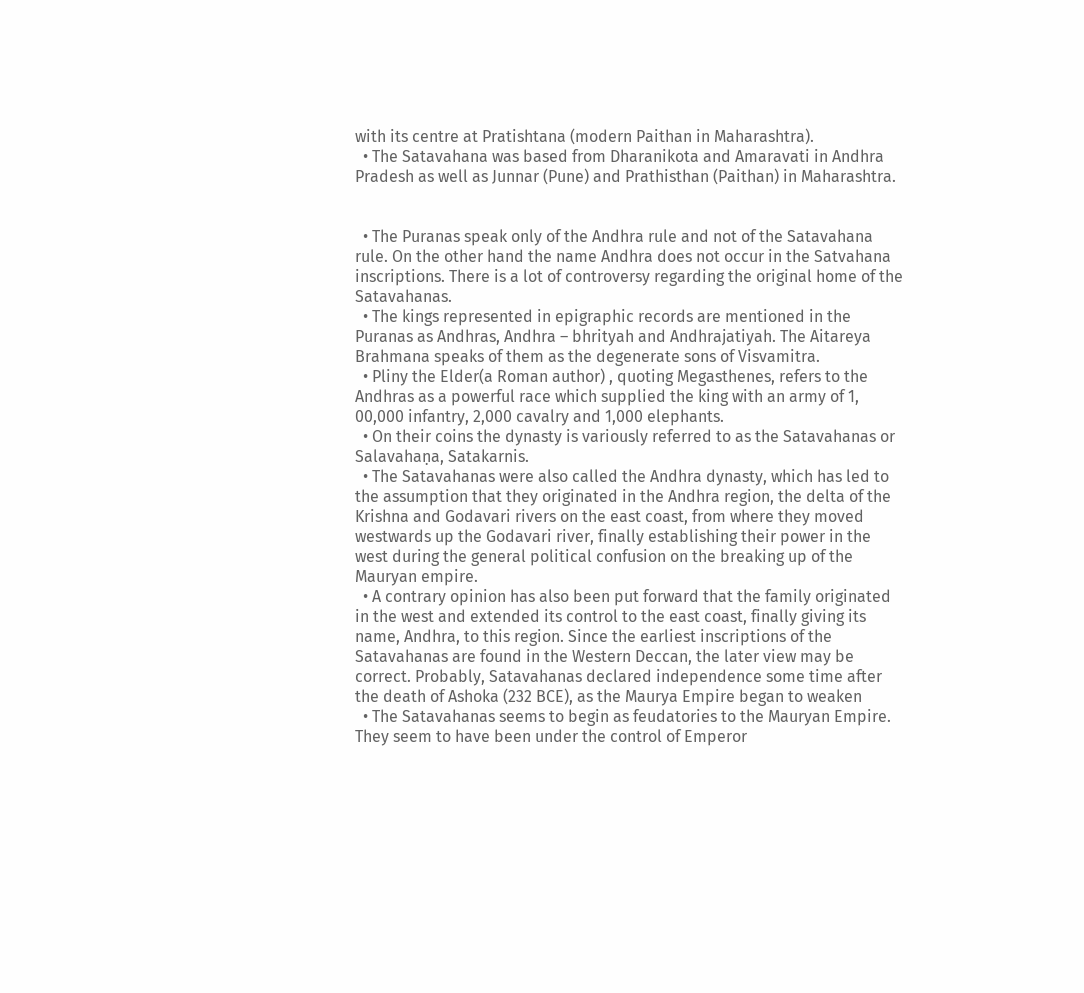with its centre at Pratishtana (modern Paithan in Maharashtra).
  • The Satavahana was based from Dharanikota and Amaravati in Andhra Pradesh as well as Junnar (Pune) and Prathisthan (Paithan) in Maharashtra.


  • The Puranas speak only of the Andhra rule and not of the Satavahana rule. On the other hand the name Andhra does not occur in the Satvahana inscriptions. There is a lot of controversy regarding the original home of the Satavahanas.
  • The kings represented in epigraphic records are mentioned in the Puranas as Andhras, Andhra – bhrityah and Andhrajatiyah. The Aitareya Brahmana speaks of them as the degenerate sons of Visvamitra.
  • Pliny the Elder(a Roman author) , quoting Megasthenes, refers to the Andhras as a powerful race which supplied the king with an army of 1, 00,000 infantry, 2,000 cavalry and 1,000 elephants.
  • On their coins the dynasty is variously referred to as the Satavahanas or Salavahaṇa, Satakarnis.
  • The Satavahanas were also called the Andhra dynasty, which has led to the assumption that they originated in the Andhra region, the delta of the Krishna and Godavari rivers on the east coast, from where they moved westwards up the Godavari river, finally establishing their power in the west during the general political confusion on the breaking up of the Mauryan empire.
  • A contrary opinion has also been put forward that the family originated in the west and extended its control to the east coast, finally giving its name, Andhra, to this region. Since the earliest inscriptions of the Satavahanas are found in the Western Deccan, the later view may be correct. Probably, Satavahanas declared independence some time after the death of Ashoka (232 BCE), as the Maurya Empire began to weaken
  • The Satavahanas seems to begin as feudatories to the Mauryan Empire. They seem to have been under the control of Emperor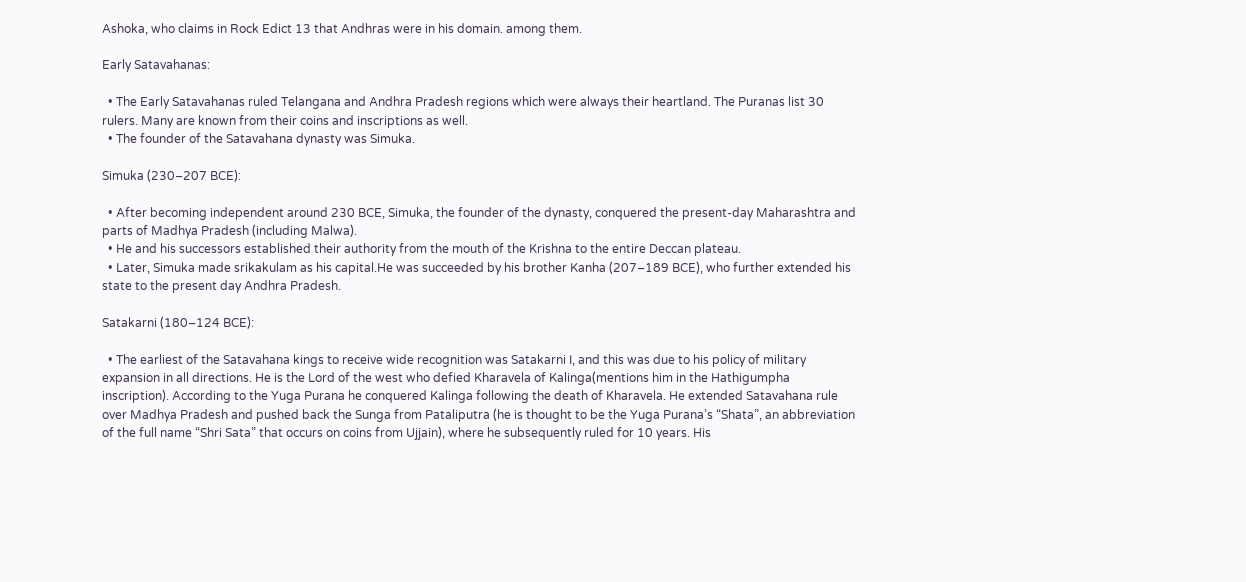Ashoka, who claims in Rock Edict 13 that Andhras were in his domain. among them.

Early Satavahanas:

  • The Early Satavahanas ruled Telangana and Andhra Pradesh regions which were always their heartland. The Puranas list 30 rulers. Many are known from their coins and inscriptions as well.
  • The founder of the Satavahana dynasty was Simuka.

Simuka (230–207 BCE):

  • After becoming independent around 230 BCE, Simuka, the founder of the dynasty, conquered the present-day Maharashtra and parts of Madhya Pradesh (including Malwa).
  • He and his successors established their authority from the mouth of the Krishna to the entire Deccan plateau.
  • Later, Simuka made srikakulam as his capital.He was succeeded by his brother Kanha (207–189 BCE), who further extended his state to the present day Andhra Pradesh.

Satakarni (180–124 BCE):

  • The earliest of the Satavahana kings to receive wide recognition was Satakarni I, and this was due to his policy of military expansion in all directions. He is the Lord of the west who defied Kharavela of Kalinga(mentions him in the Hathigumpha inscription). According to the Yuga Purana he conquered Kalinga following the death of Kharavela. He extended Satavahana rule over Madhya Pradesh and pushed back the Sunga from Pataliputra (he is thought to be the Yuga Purana’s “Shata”, an abbreviation of the full name “Shri Sata” that occurs on coins from Ujjain), where he subsequently ruled for 10 years. His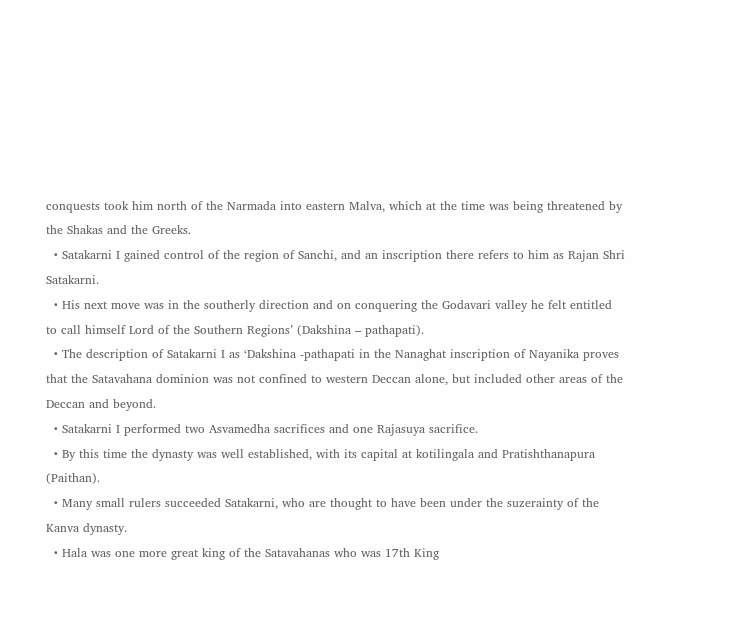conquests took him north of the Narmada into eastern Malva, which at the time was being threatened by the Shakas and the Greeks.
  • Satakarni I gained control of the region of Sanchi, and an inscription there refers to him as Rajan Shri Satakarni.
  • His next move was in the southerly direction and on conquering the Godavari valley he felt entitled to call himself Lord of the Southern Regions’ (Dakshina – pathapati).
  • The description of Satakarni I as ‘Dakshina -pathapati in the Nanaghat inscription of Nayanika proves that the Satavahana dominion was not confined to western Deccan alone, but included other areas of the Deccan and beyond.
  • Satakarni I performed two Asvamedha sacrifices and one Rajasuya sacrifice.
  • By this time the dynasty was well established, with its capital at kotilingala and Pratishthanapura (Paithan).
  • Many small rulers succeeded Satakarni, who are thought to have been under the suzerainty of the Kanva dynasty.
  • Hala was one more great king of the Satavahanas who was 17th King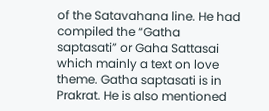of the Satavahana line. He had compiled the “Gatha saptasati” or Gaha Sattasai which mainly a text on love theme. Gatha saptasati is in Prakrat. He is also mentioned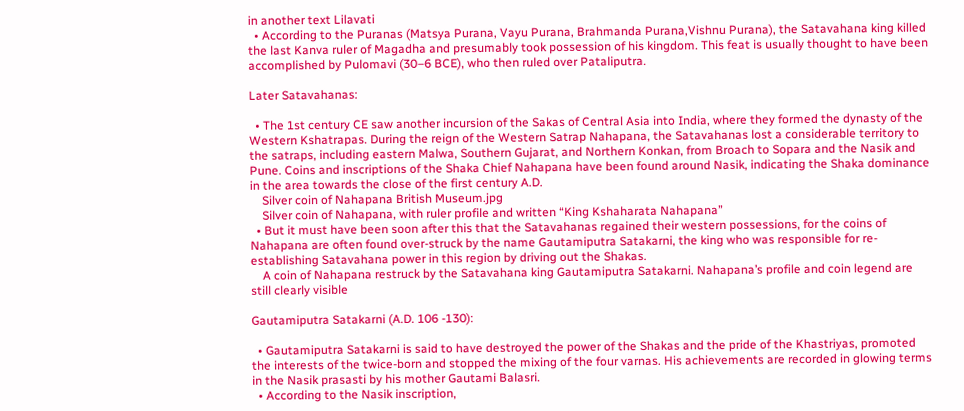in another text Lilavati
  • According to the Puranas (Matsya Purana, Vayu Purana, Brahmanda Purana,Vishnu Purana), the Satavahana king killed the last Kanva ruler of Magadha and presumably took possession of his kingdom. This feat is usually thought to have been accomplished by Pulomavi (30–6 BCE), who then ruled over Pataliputra.

Later Satavahanas:

  • The 1st century CE saw another incursion of the Sakas of Central Asia into India, where they formed the dynasty of the Western Kshatrapas. During the reign of the Western Satrap Nahapana, the Satavahanas lost a considerable territory to the satraps, including eastern Malwa, Southern Gujarat, and Northern Konkan, from Broach to Sopara and the Nasik and Pune. Coins and inscriptions of the Shaka Chief Nahapana have been found around Nasik, indicating the Shaka dominance in the area towards the close of the first century A.D.
    Silver coin of Nahapana British Museum.jpg
    Silver coin of Nahapana, with ruler profile and written “King Kshaharata Nahapana”
  • But it must have been soon after this that the Satavahanas regained their western possessions, for the coins of Nahapana are often found over-struck by the name Gautamiputra Satakarni, the king who was responsible for re-establishing Satavahana power in this region by driving out the Shakas.
    A coin of Nahapana restruck by the Satavahana king Gautamiputra Satakarni. Nahapana’s profile and coin legend are still clearly visible

Gautamiputra Satakarni (A.D. 106 -130):

  • Gautamiputra Satakarni is said to have destroyed the power of the Shakas and the pride of the Khastriyas, promoted the interests of the twice-born and stopped the mixing of the four varnas. His achievements are recorded in glowing terms in the Nasik prasasti by his mother Gautami Balasri.
  • According to the Nasik inscription,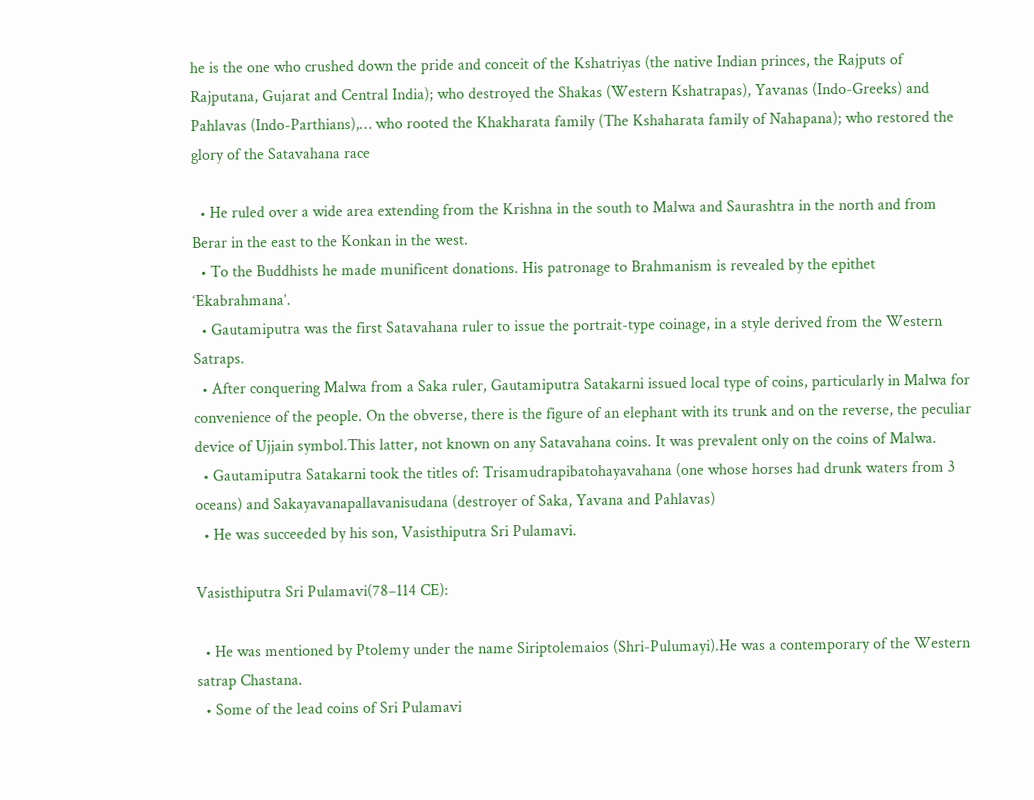he is the one who crushed down the pride and conceit of the Kshatriyas (the native Indian princes, the Rajputs of Rajputana, Gujarat and Central India); who destroyed the Shakas (Western Kshatrapas), Yavanas (Indo-Greeks) and Pahlavas (Indo-Parthians),… who rooted the Khakharata family (The Kshaharata family of Nahapana); who restored the glory of the Satavahana race

  • He ruled over a wide area extending from the Krishna in the south to Malwa and Saurashtra in the north and from Berar in the east to the Konkan in the west.
  • To the Buddhists he made munificent donations. His patronage to Brahmanism is revealed by the epithet ‘Ekabrahmana’.
  • Gautamiputra was the first Satavahana ruler to issue the portrait-type coinage, in a style derived from the Western Satraps.
  • After conquering Malwa from a Saka ruler, Gautamiputra Satakarni issued local type of coins, particularly in Malwa for convenience of the people. On the obverse, there is the figure of an elephant with its trunk and on the reverse, the peculiar device of Ujjain symbol.This latter, not known on any Satavahana coins. It was prevalent only on the coins of Malwa.
  • Gautamiputra Satakarni took the titles of: Trisamudrapibatohayavahana (one whose horses had drunk waters from 3 oceans) and Sakayavanapallavanisudana (destroyer of Saka, Yavana and Pahlavas)
  • He was succeeded by his son, Vasisthiputra Sri Pulamavi.

Vasisthiputra Sri Pulamavi(78–114 CE):

  • He was mentioned by Ptolemy under the name Siriptolemaios (Shri-Pulumayi).He was a contemporary of the Western satrap Chastana.
  • Some of the lead coins of Sri Pulamavi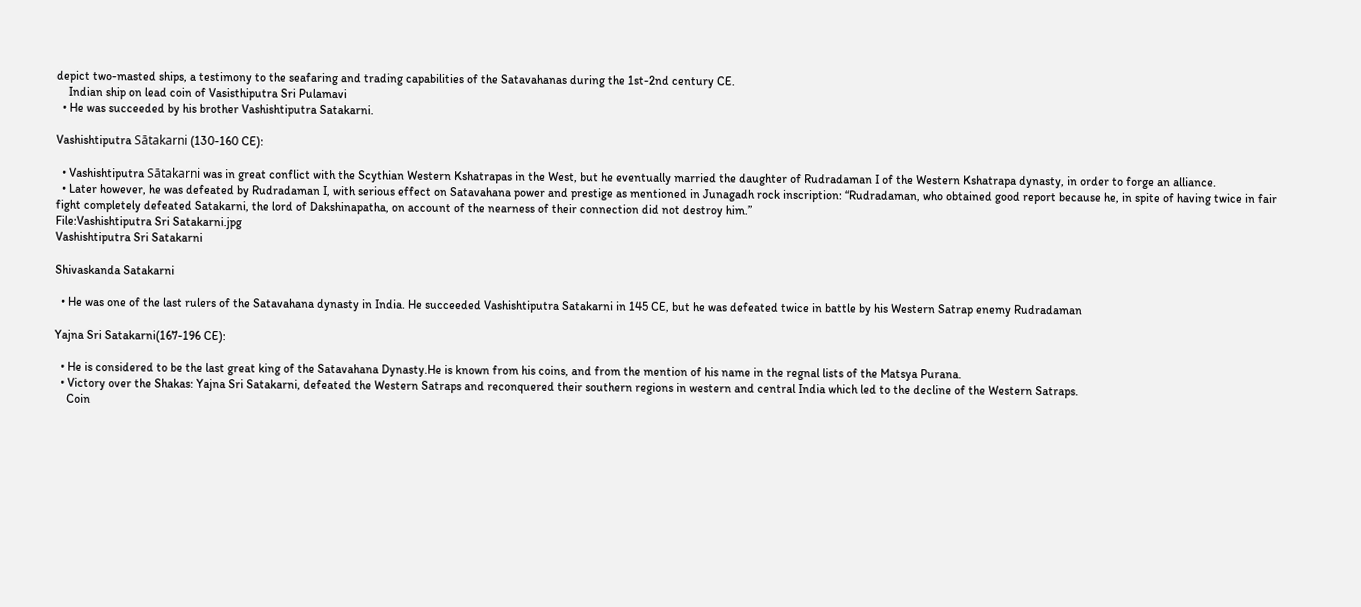depict two-masted ships, a testimony to the seafaring and trading capabilities of the Satavahanas during the 1st-2nd century CE.
    Indian ship on lead coin of Vasisthiputra Sri Pulamavi
  • He was succeeded by his brother Vashishtiputra Satakarni.

Vashishtiputra Sātakarni (130-160 CE):

  • Vashishtiputra Sātakarni was in great conflict with the Scythian Western Kshatrapas in the West, but he eventually married the daughter of Rudradaman I of the Western Kshatrapa dynasty, in order to forge an alliance.
  • Later however, he was defeated by Rudradaman I, with serious effect on Satavahana power and prestige as mentioned in Junagadh rock inscription: “Rudradaman, who obtained good report because he, in spite of having twice in fair fight completely defeated Satakarni, the lord of Dakshinapatha, on account of the nearness of their connection did not destroy him.”
File:Vashishtiputra Sri Satakarni.jpg
Vashishtiputra Sri Satakarni

Shivaskanda Satakarni

  • He was one of the last rulers of the Satavahana dynasty in India. He succeeded Vashishtiputra Satakarni in 145 CE, but he was defeated twice in battle by his Western Satrap enemy Rudradaman

Yajna Sri Satakarni(167-196 CE):

  • He is considered to be the last great king of the Satavahana Dynasty.He is known from his coins, and from the mention of his name in the regnal lists of the Matsya Purana.
  • Victory over the Shakas: Yajna Sri Satakarni, defeated the Western Satraps and reconquered their southern regions in western and central India which led to the decline of the Western Satraps.
    Coin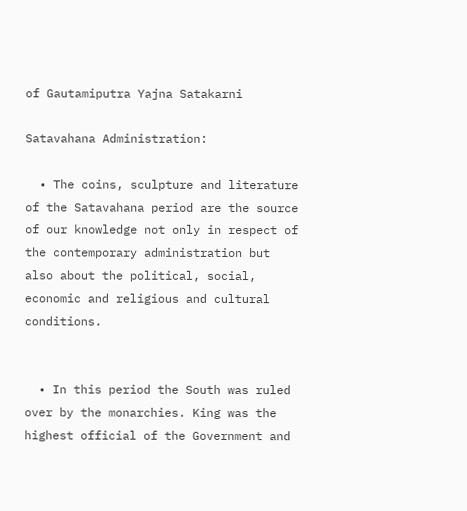of Gautamiputra Yajna Satakarni

Satavahana Administration:

  • The coins, sculpture and literature of the Satavahana period are the source of our knowledge not only in respect of the contemporary administration but also about the political, social, economic and religious and cultural conditions.


  • In this period the South was ruled over by the monarchies. King was the highest official of the Government and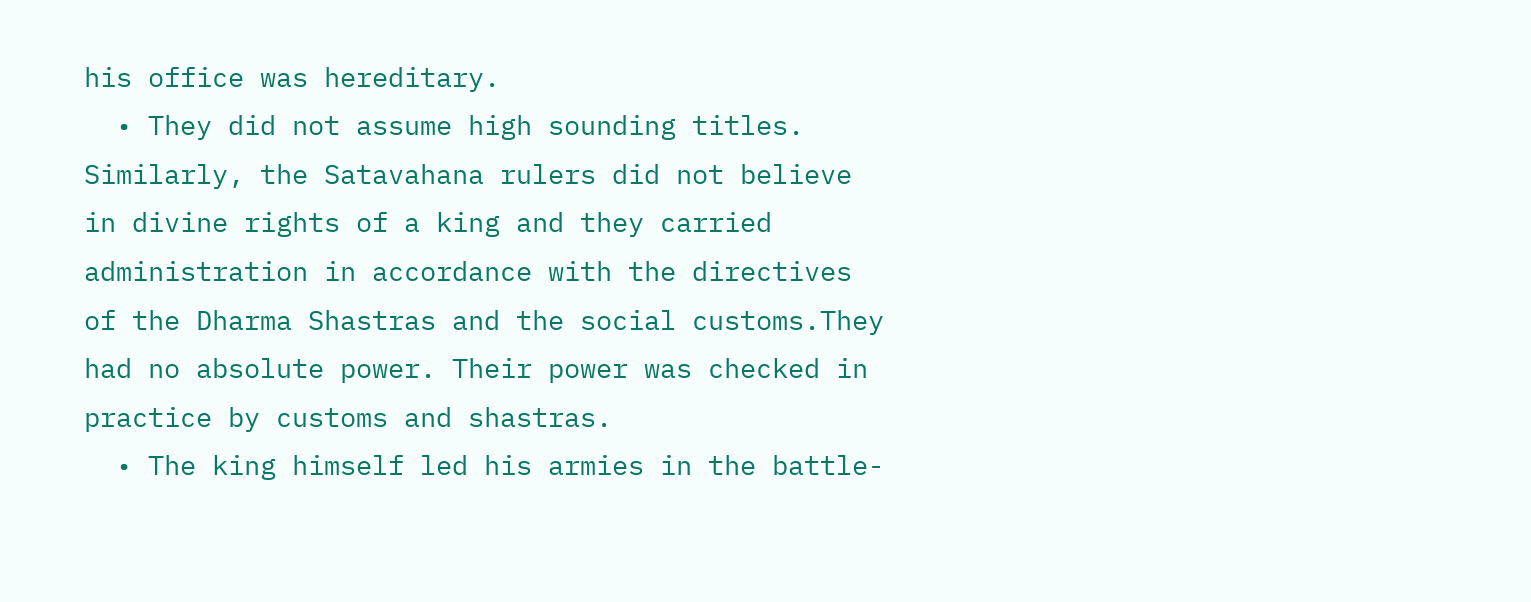his office was hereditary.
  • They did not assume high sounding titles. Similarly, the Satavahana rulers did not believe in divine rights of a king and they carried administration in accordance with the directives of the Dharma Shastras and the social customs.They had no absolute power. Their power was checked in practice by customs and shastras.
  • The king himself led his armies in the battle-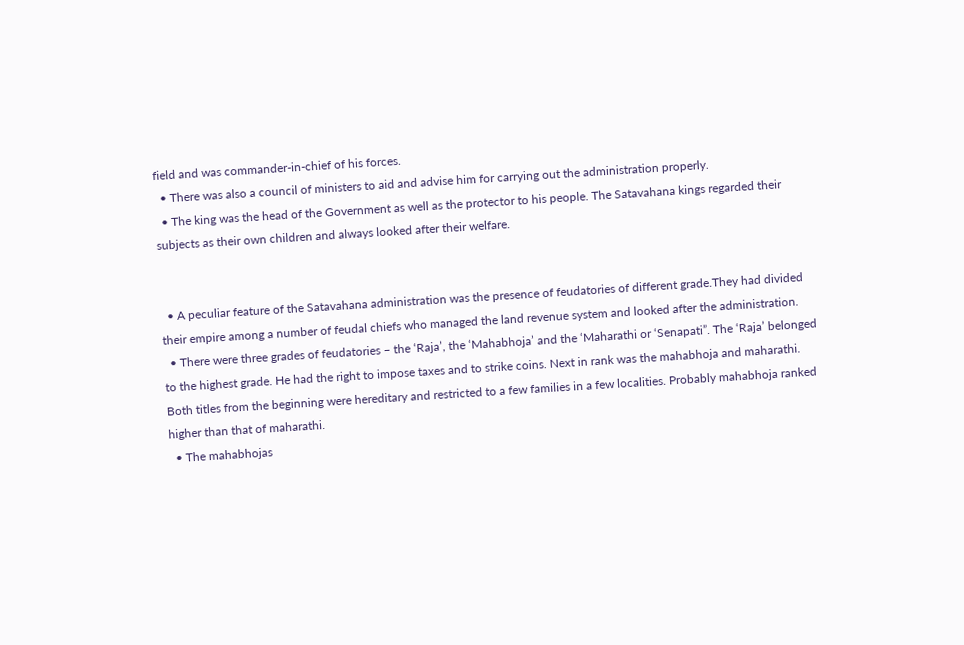field and was commander-in-chief of his forces.
  • There was also a council of ministers to aid and advise him for carrying out the administration properly.
  • The king was the head of the Government as well as the protector to his people. The Satavahana kings regarded their subjects as their own children and always looked after their welfare.


  • A peculiar feature of the Satavahana administration was the presence of feudatories of different grade.They had divided their empire among a number of feudal chiefs who managed the land revenue system and looked after the administration.
  • There were three grades of feudatories – the ‘Raja’, the ‘Mahabhoja’ and the ‘Maharathi or ‘Senapati”. The ‘Raja’ belonged to the highest grade. He had the right to impose taxes and to strike coins. Next in rank was the mahabhoja and maharathi. Both titles from the beginning were hereditary and restricted to a few families in a few localities. Probably mahabhoja ranked higher than that of maharathi.
  • The mahabhojas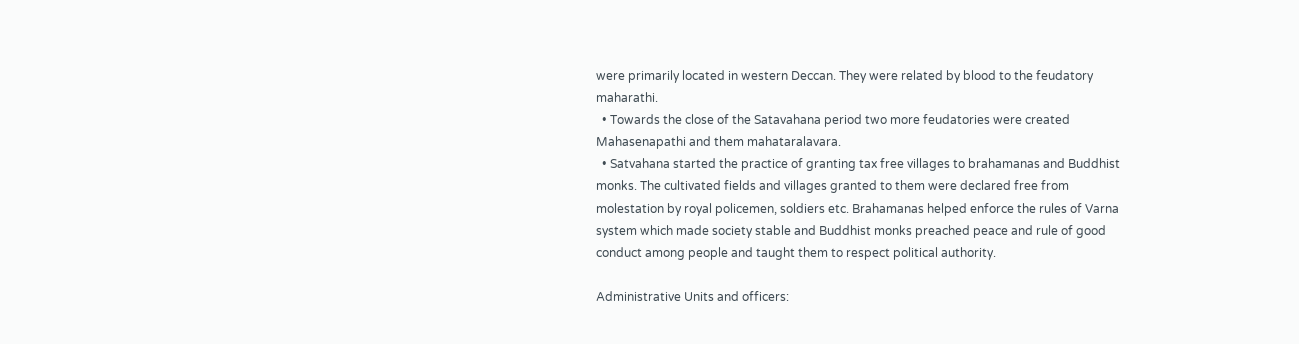were primarily located in western Deccan. They were related by blood to the feudatory maharathi.
  • Towards the close of the Satavahana period two more feudatories were created Mahasenapathi and them mahataralavara.
  • Satvahana started the practice of granting tax free villages to brahamanas and Buddhist monks. The cultivated fields and villages granted to them were declared free from molestation by royal policemen, soldiers etc. Brahamanas helped enforce the rules of Varna system which made society stable and Buddhist monks preached peace and rule of good conduct among people and taught them to respect political authority.

Administrative Units and officers: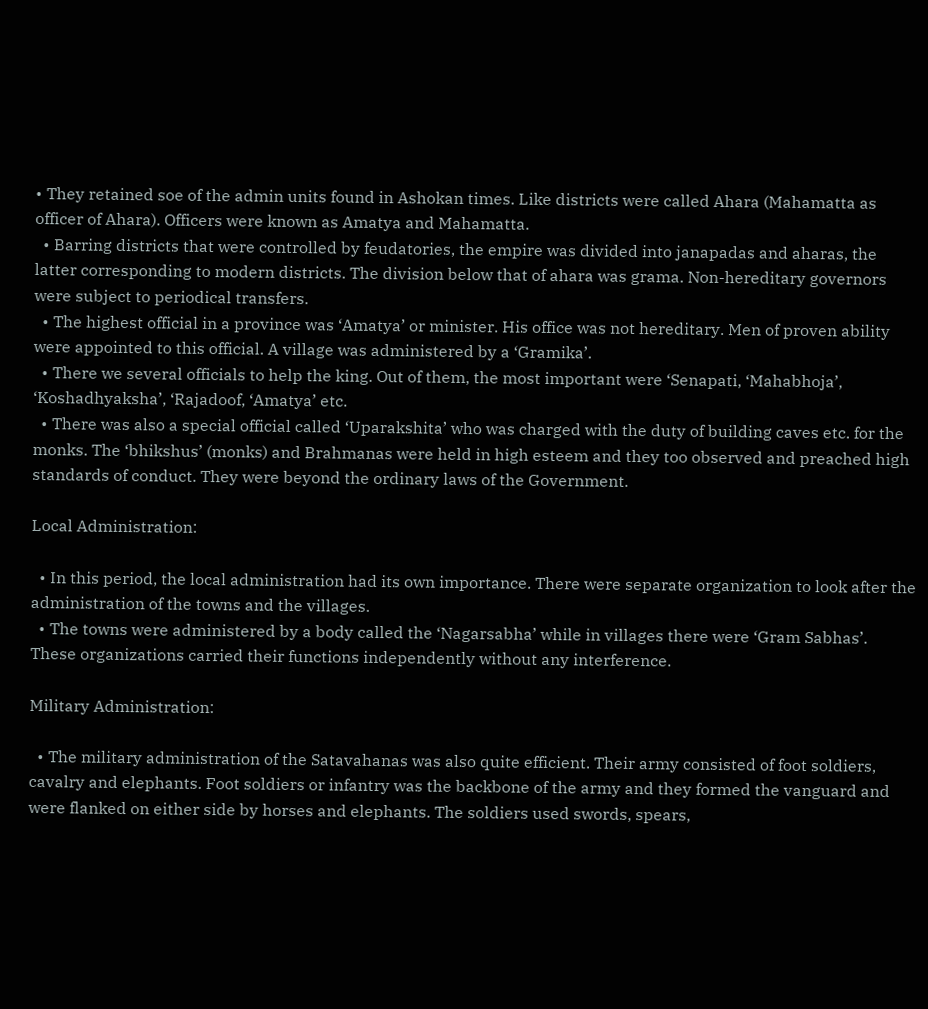• They retained soe of the admin units found in Ashokan times. Like districts were called Ahara (Mahamatta as officer of Ahara). Officers were known as Amatya and Mahamatta.
  • Barring districts that were controlled by feudatories, the empire was divided into janapadas and aharas, the latter corresponding to modern districts. The division below that of ahara was grama. Non-hereditary governors were subject to periodical transfers.
  • The highest official in a province was ‘Amatya’ or minister. His office was not hereditary. Men of proven ability were appointed to this official. A village was administered by a ‘Gramika’.
  • There we several officials to help the king. Out of them, the most important were ‘Senapati, ‘Mahabhoja’, ‘Koshadhyaksha’, ‘Rajadoof, ‘Amatya’ etc.
  • There was also a special official called ‘Uparakshita’ who was charged with the duty of building caves etc. for the monks. The ‘bhikshus’ (monks) and Brahmanas were held in high esteem and they too observed and preached high standards of conduct. They were beyond the ordinary laws of the Government.

Local Administration:

  • In this period, the local administration had its own importance. There were separate organization to look after the administration of the towns and the villages.
  • The towns were administered by a body called the ‘Nagarsabha’ while in villages there were ‘Gram Sabhas’. These organizations carried their functions independently without any interference.

Military Administration:

  • The military administration of the Satavahanas was also quite efficient. Their army consisted of foot soldiers, cavalry and elephants. Foot soldiers or infantry was the backbone of the army and they formed the vanguard and were flanked on either side by horses and elephants. The soldiers used swords, spears,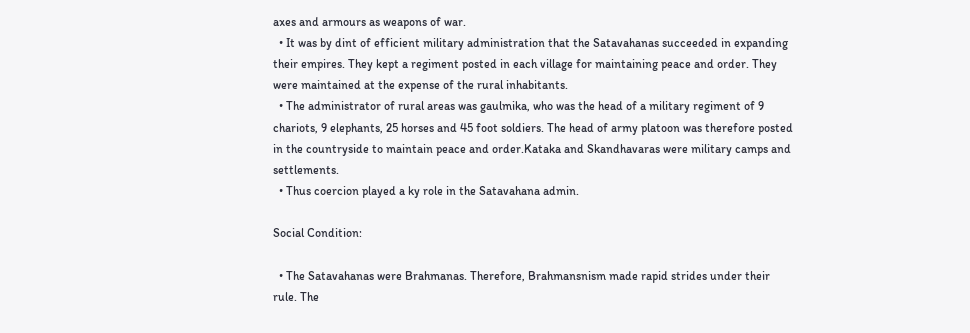axes and armours as weapons of war.
  • It was by dint of efficient military administration that the Satavahanas succeeded in expanding their empires. They kept a regiment posted in each village for maintaining peace and order. They were maintained at the expense of the rural inhabitants.
  • The administrator of rural areas was gaulmika, who was the head of a military regiment of 9 chariots, 9 elephants, 25 horses and 45 foot soldiers. The head of army platoon was therefore posted in the countryside to maintain peace and order.Kataka and Skandhavaras were military camps and settlements.
  • Thus coercion played a ky role in the Satavahana admin.

Social Condition:

  • The Satavahanas were Brahmanas. Therefore, Brahmansnism made rapid strides under their rule. The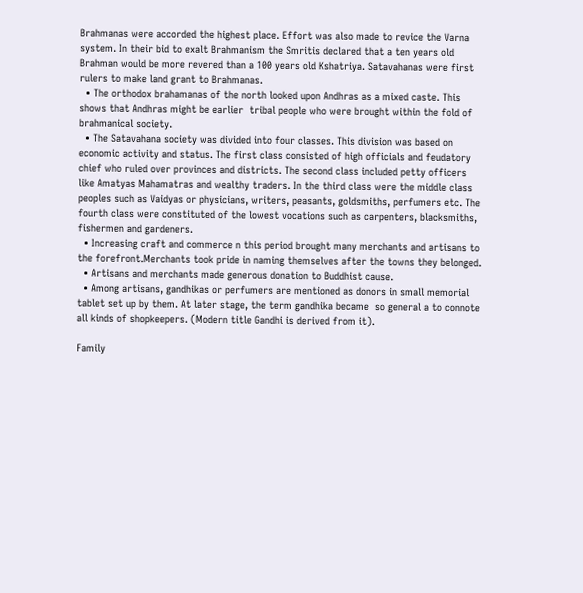Brahmanas were accorded the highest place. Effort was also made to revice the Varna system. In their bid to exalt Brahmanism the Smritis declared that a ten years old Brahman would be more revered than a 100 years old Kshatriya. Satavahanas were first rulers to make land grant to Brahmanas.
  • The orthodox brahamanas of the north looked upon Andhras as a mixed caste. This shows that Andhras might be earlier  tribal people who were brought within the fold of brahmanical society.
  • The Satavahana society was divided into four classes. This division was based on economic activity and status. The first class consisted of high officials and feudatory chief who ruled over provinces and districts. The second class included petty officers like Amatyas Mahamatras and wealthy traders. In the third class were the middle class peoples such as Vaidyas or physicians, writers, peasants, goldsmiths, perfumers etc. The fourth class were constituted of the lowest vocations such as carpenters, blacksmiths, fishermen and gardeners.
  • Increasing craft and commerce n this period brought many merchants and artisans to the forefront.Merchants took pride in naming themselves after the towns they belonged.
  • Artisans and merchants made generous donation to Buddhist cause.
  • Among artisans, gandhikas or perfumers are mentioned as donors in small memorial tablet set up by them. At later stage, the term gandhika became  so general a to connote all kinds of shopkeepers. (Modern title Gandhi is derived from it).

Family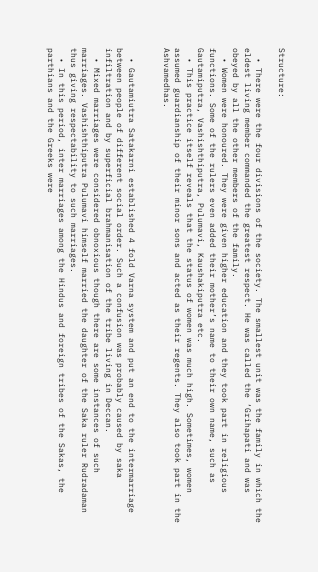Structure:

  • There were the four divisions of the society. The smallest unit was the family in which the eldest living member commanded the greatest respect. He was called the ‘Grihapati and was obeyed by all the other members of the family.
  • Women were honoured. They were given higher education and they took part in religious functions. Some of the rulers even added their mother’s name to their own name, such as Gautamiputra, Vashishthiputra, Pulumavi, Kaushakiputra etc.
  • This practice itself reveals that the status of women was much high. Sometimes, women assumed guardianship of their minor sons and acted as their regents. They also took part in the Ashvamedhas.


  • Gautamiutra Satakarni established 4 fold Varna system and put an end to the intermarriage between people of different social order. Such a confusion was probably caused by saka infiltration and by superficial brahmanisation of the tribe living in Deccan.
  • Mixed marriages were considered obnoxious though there are some instances of such marriages. Vashishthiputra Pulumavi himself married the daughter of the Saka ruler Rudradaman thus giving respectability to such marriages.
  • In this period, inter marriages among the Hindus and foreign tribes of the Sakas, the parthians and the Greeks were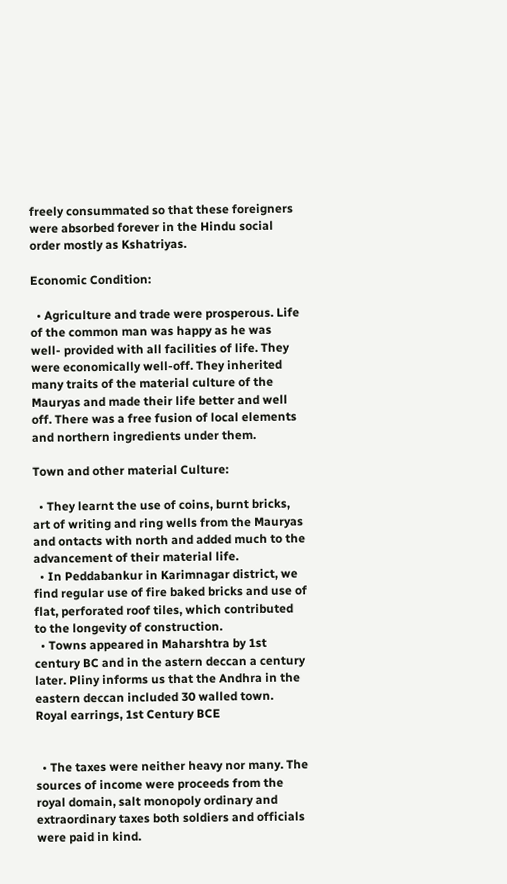freely consummated so that these foreigners were absorbed forever in the Hindu social order mostly as Kshatriyas.

Economic Condition:

  • Agriculture and trade were prosperous. Life of the common man was happy as he was well- provided with all facilities of life. They were economically well-off. They inherited many traits of the material culture of the Mauryas and made their life better and well off. There was a free fusion of local elements and northern ingredients under them.

Town and other material Culture:

  • They learnt the use of coins, burnt bricks, art of writing and ring wells from the Mauryas and ontacts with north and added much to the advancement of their material life.
  • In Peddabankur in Karimnagar district, we find regular use of fire baked bricks and use of  flat, perforated roof tiles, which contributed to the longevity of construction.
  • Towns appeared in Maharshtra by 1st century BC and in the astern deccan a century later. Pliny informs us that the Andhra in the eastern deccan included 30 walled town.
Royal earrings, 1st Century BCE


  • The taxes were neither heavy nor many. The sources of income were proceeds from the royal domain, salt monopoly ordinary and extraordinary taxes both soldiers and officials were paid in kind.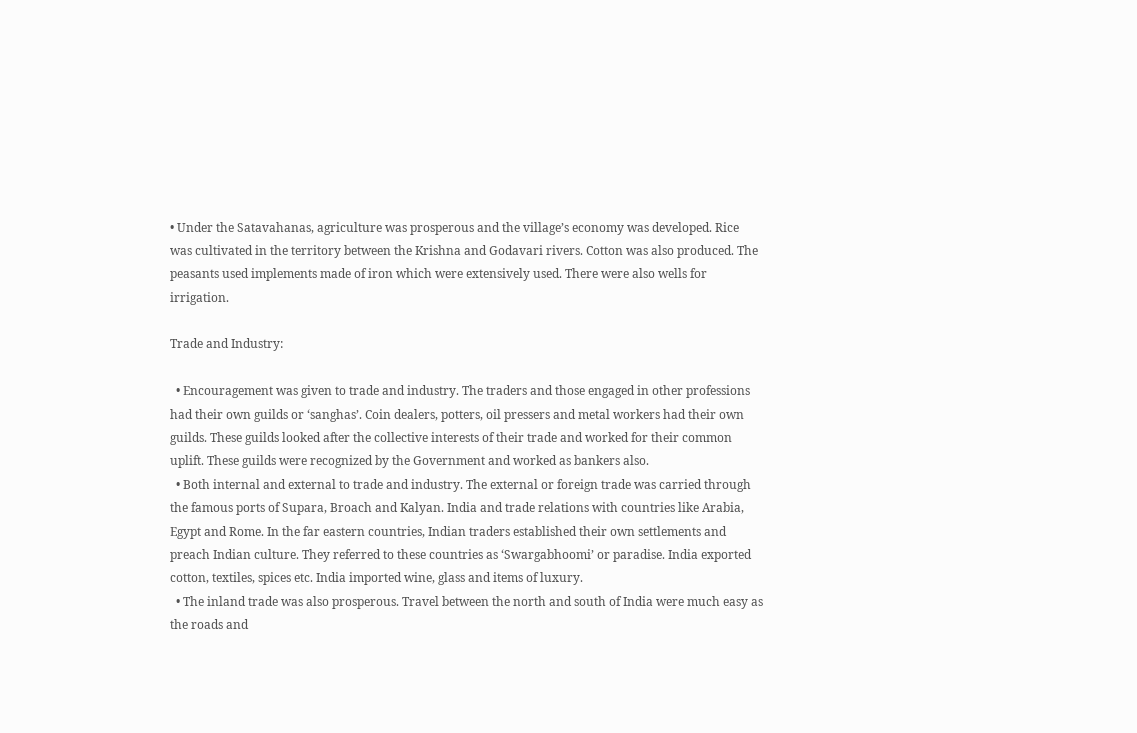• Under the Satavahanas, agriculture was prosperous and the village’s economy was developed. Rice was cultivated in the territory between the Krishna and Godavari rivers. Cotton was also produced. The peasants used implements made of iron which were extensively used. There were also wells for irrigation.

Trade and Industry:

  • Encouragement was given to trade and industry. The traders and those engaged in other professions had their own guilds or ‘sanghas’. Coin dealers, potters, oil pressers and metal workers had their own guilds. These guilds looked after the collective interests of their trade and worked for their common uplift. These guilds were recognized by the Government and worked as bankers also.
  • Both internal and external to trade and industry. The external or foreign trade was carried through the famous ports of Supara, Broach and Kalyan. India and trade relations with countries like Arabia, Egypt and Rome. In the far eastern countries, Indian traders established their own settlements and preach Indian culture. They referred to these countries as ‘Swargabhoomi’ or paradise. India exported cotton, textiles, spices etc. India imported wine, glass and items of luxury.
  • The inland trade was also prosperous. Travel between the north and south of India were much easy as the roads and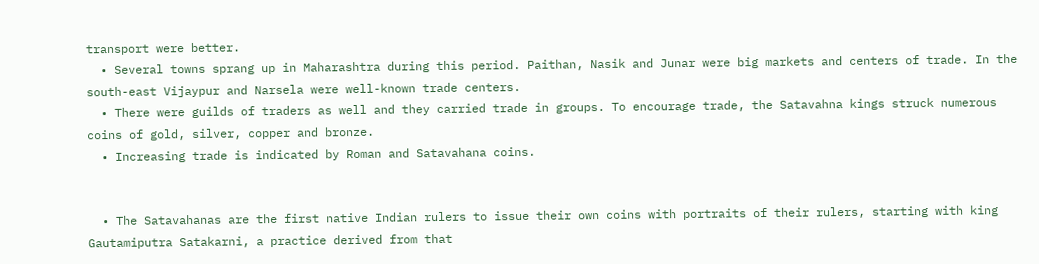transport were better.
  • Several towns sprang up in Maharashtra during this period. Paithan, Nasik and Junar were big markets and centers of trade. In the south-east Vijaypur and Narsela were well-known trade centers.
  • There were guilds of traders as well and they carried trade in groups. To encourage trade, the Satavahna kings struck numerous coins of gold, silver, copper and bronze.
  • Increasing trade is indicated by Roman and Satavahana coins.


  • The Satavahanas are the first native Indian rulers to issue their own coins with portraits of their rulers, starting with king Gautamiputra Satakarni, a practice derived from that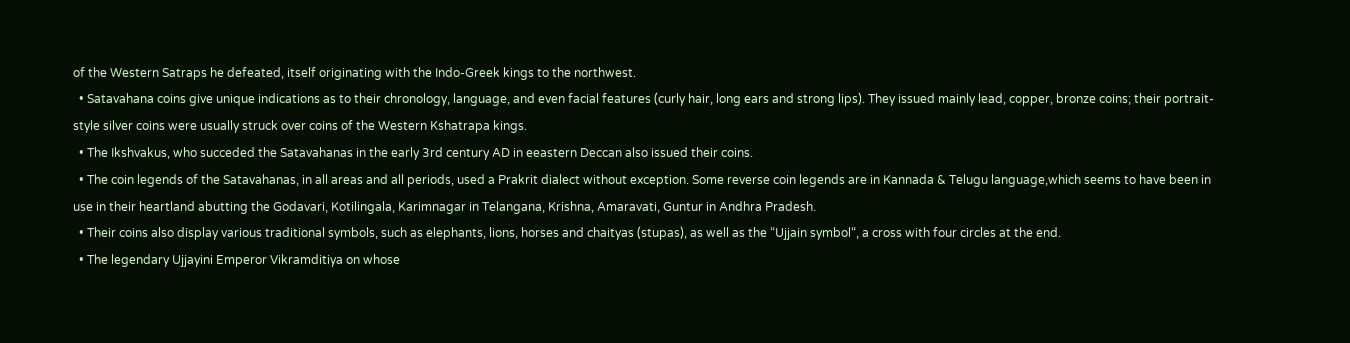of the Western Satraps he defeated, itself originating with the Indo-Greek kings to the northwest.
  • Satavahana coins give unique indications as to their chronology, language, and even facial features (curly hair, long ears and strong lips). They issued mainly lead, copper, bronze coins; their portrait-style silver coins were usually struck over coins of the Western Kshatrapa kings.
  • The Ikshvakus, who succeded the Satavahanas in the early 3rd century AD in eeastern Deccan also issued their coins.
  • The coin legends of the Satavahanas, in all areas and all periods, used a Prakrit dialect without exception. Some reverse coin legends are in Kannada & Telugu language,which seems to have been in use in their heartland abutting the Godavari, Kotilingala, Karimnagar in Telangana, Krishna, Amaravati, Guntur in Andhra Pradesh.
  • Their coins also display various traditional symbols, such as elephants, lions, horses and chaityas (stupas), as well as the “Ujjain symbol“, a cross with four circles at the end.
  • The legendary Ujjayini Emperor Vikramditiya on whose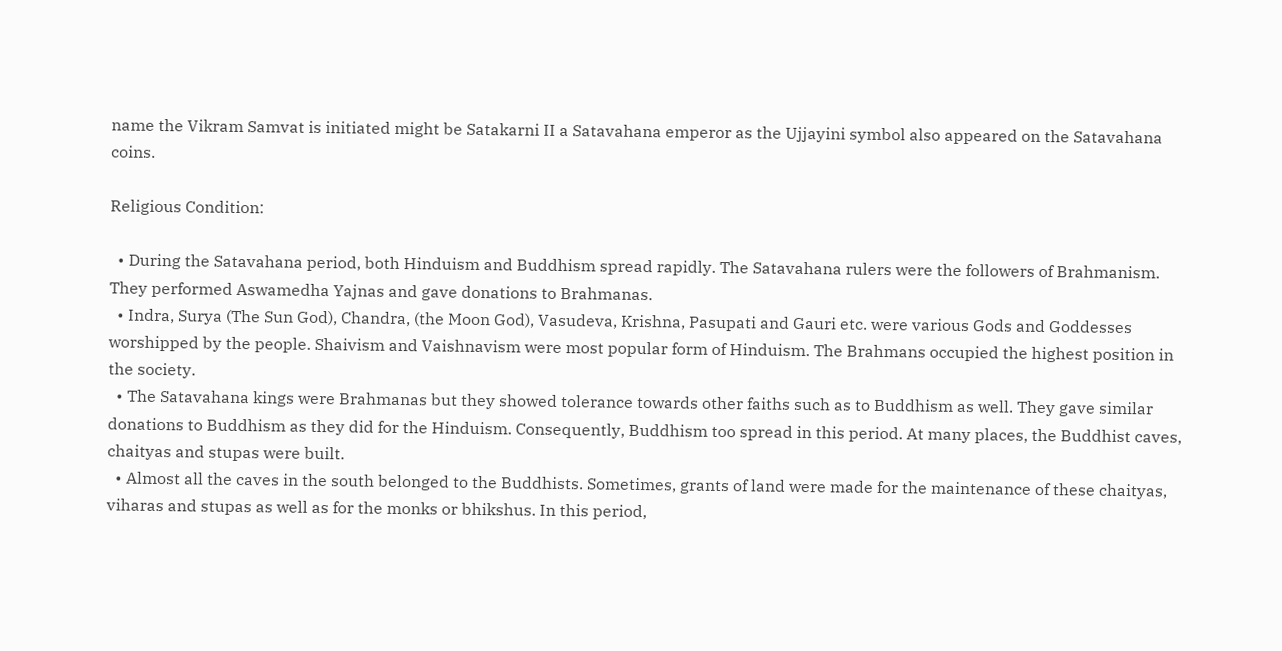name the Vikram Samvat is initiated might be Satakarni II a Satavahana emperor as the Ujjayini symbol also appeared on the Satavahana coins.

Religious Condition:

  • During the Satavahana period, both Hinduism and Buddhism spread rapidly. The Satavahana rulers were the followers of Brahmanism. They performed Aswamedha Yajnas and gave donations to Brahmanas.
  • Indra, Surya (The Sun God), Chandra, (the Moon God), Vasudeva, Krishna, Pasupati and Gauri etc. were various Gods and Goddesses worshipped by the people. Shaivism and Vaishnavism were most popular form of Hinduism. The Brahmans occupied the highest position in the society.
  • The Satavahana kings were Brahmanas but they showed tolerance towards other faiths such as to Buddhism as well. They gave similar donations to Buddhism as they did for the Hinduism. Consequently, Buddhism too spread in this period. At many places, the Buddhist caves, chaityas and stupas were built.
  • Almost all the caves in the south belonged to the Buddhists. Sometimes, grants of land were made for the maintenance of these chaityas, viharas and stupas as well as for the monks or bhikshus. In this period,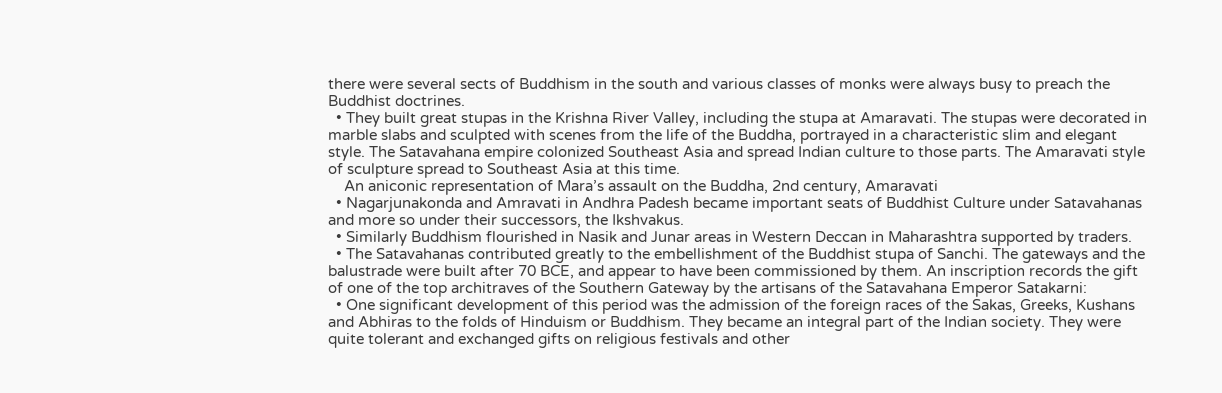there were several sects of Buddhism in the south and various classes of monks were always busy to preach the Buddhist doctrines.
  • They built great stupas in the Krishna River Valley, including the stupa at Amaravati. The stupas were decorated in marble slabs and sculpted with scenes from the life of the Buddha, portrayed in a characteristic slim and elegant style. The Satavahana empire colonized Southeast Asia and spread Indian culture to those parts. The Amaravati style of sculpture spread to Southeast Asia at this time.
    An aniconic representation of Mara’s assault on the Buddha, 2nd century, Amaravati
  • Nagarjunakonda and Amravati in Andhra Padesh became important seats of Buddhist Culture under Satavahanas and more so under their successors, the Ikshvakus.
  • Similarly Buddhism flourished in Nasik and Junar areas in Western Deccan in Maharashtra supported by traders.
  • The Satavahanas contributed greatly to the embellishment of the Buddhist stupa of Sanchi. The gateways and the balustrade were built after 70 BCE, and appear to have been commissioned by them. An inscription records the gift of one of the top architraves of the Southern Gateway by the artisans of the Satavahana Emperor Satakarni:
  • One significant development of this period was the admission of the foreign races of the Sakas, Greeks, Kushans and Abhiras to the folds of Hinduism or Buddhism. They became an integral part of the Indian society. They were quite tolerant and exchanged gifts on religious festivals and other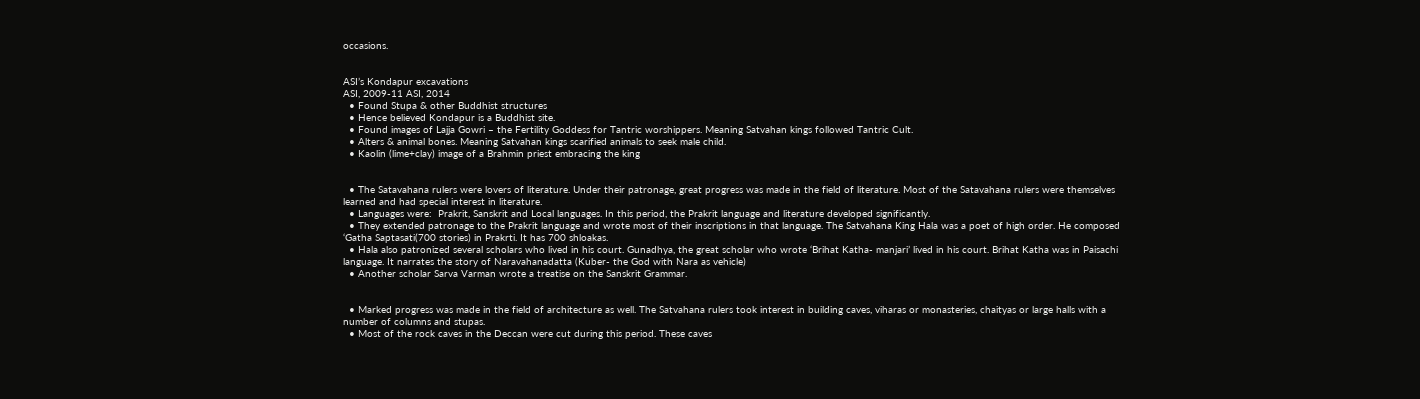occasions.


ASI’s Kondapur excavations
ASI, 2009-11 ASI, 2014
  • Found Stupa & other Buddhist structures
  • Hence believed Kondapur is a Buddhist site.
  • Found images of Lajja Gowri – the Fertility Goddess for Tantric worshippers. Meaning Satvahan kings followed Tantric Cult.
  • Alters & animal bones. Meaning Satvahan kings scarified animals to seek male child.
  • Kaolin (lime+clay) image of a Brahmin priest embracing the king


  • The Satavahana rulers were lovers of literature. Under their patronage, great progress was made in the field of literature. Most of the Satavahana rulers were themselves learned and had special interest in literature.
  • Languages were:  Prakrit, Sanskrit and Local languages. In this period, the Prakrit language and literature developed significantly.
  • They extended patronage to the Prakrit language and wrote most of their inscriptions in that language. The Satvahana King Hala was a poet of high order. He composed ‘Gatha Saptasati(700 stories) in Prakrti. It has 700 shloakas.
  • Hala also patronized several scholars who lived in his court. Gunadhya, the great scholar who wrote ‘Brihat Katha- manjari’ lived in his court. Brihat Katha was in Paisachi language. It narrates the story of Naravahanadatta (Kuber- the God with Nara as vehicle)
  • Another scholar Sarva Varman wrote a treatise on the Sanskrit Grammar.


  • Marked progress was made in the field of architecture as well. The Satvahana rulers took interest in building caves, viharas or monasteries, chaityas or large halls with a number of columns and stupas.
  • Most of the rock caves in the Deccan were cut during this period. These caves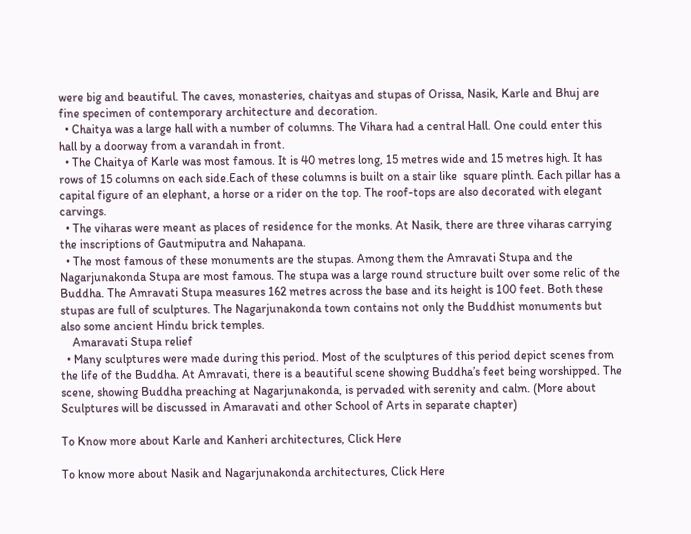were big and beautiful. The caves, monasteries, chaityas and stupas of Orissa, Nasik, Karle and Bhuj are fine specimen of contemporary architecture and decoration.
  • Chaitya was a large hall with a number of columns. The Vihara had a central Hall. One could enter this hall by a doorway from a varandah in front.
  • The Chaitya of Karle was most famous. It is 40 metres long, 15 metres wide and 15 metres high. It has rows of 15 columns on each side.Each of these columns is built on a stair like  square plinth. Each pillar has a capital figure of an elephant, a horse or a rider on the top. The roof-tops are also decorated with elegant carvings.
  • The viharas were meant as places of residence for the monks. At Nasik, there are three viharas carrying the inscriptions of Gautmiputra and Nahapana.
  • The most famous of these monuments are the stupas. Among them the Amravati Stupa and the Nagarjunakonda Stupa are most famous. The stupa was a large round structure built over some relic of the Buddha. The Amravati Stupa measures 162 metres across the base and its height is 100 feet. Both these stupas are full of sculptures. The Nagarjunakonda town contains not only the Buddhist monuments but also some ancient Hindu brick temples.
    Amaravati Stupa relief
  • Many sculptures were made during this period. Most of the sculptures of this period depict scenes from the life of the Buddha. At Amravati, there is a beautiful scene showing Buddha’s feet being worshipped. The scene, showing Buddha preaching at Nagarjunakonda, is pervaded with serenity and calm. (More about Sculptures will be discussed in Amaravati and other School of Arts in separate chapter)

To Know more about Karle and Kanheri architectures, Click Here

To know more about Nasik and Nagarjunakonda architectures, Click Here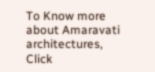To Know more about Amaravati architectures, Click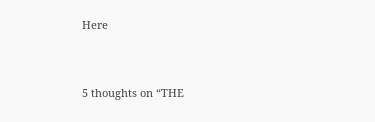Here


5 thoughts on “THE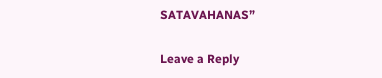SATAVAHANAS”

Leave a Reply